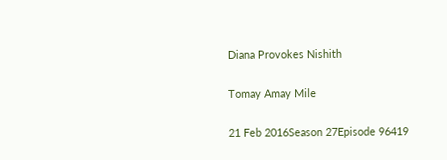Diana Provokes Nishith

Tomay Amay Mile

21 Feb 2016Season 27Episode 96419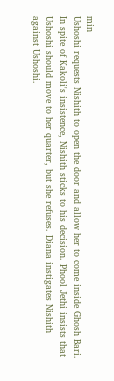min
Ushoshi requests Nishith to open the door and allow her to come inside Ghosh Bari. In spite of Kakoli's insistence, Nishith sticks to his decision. Phool Jethi insists that Ushoshi should move to her quarter, but she refuses. Diana instigates Nishith against Ushoshi.